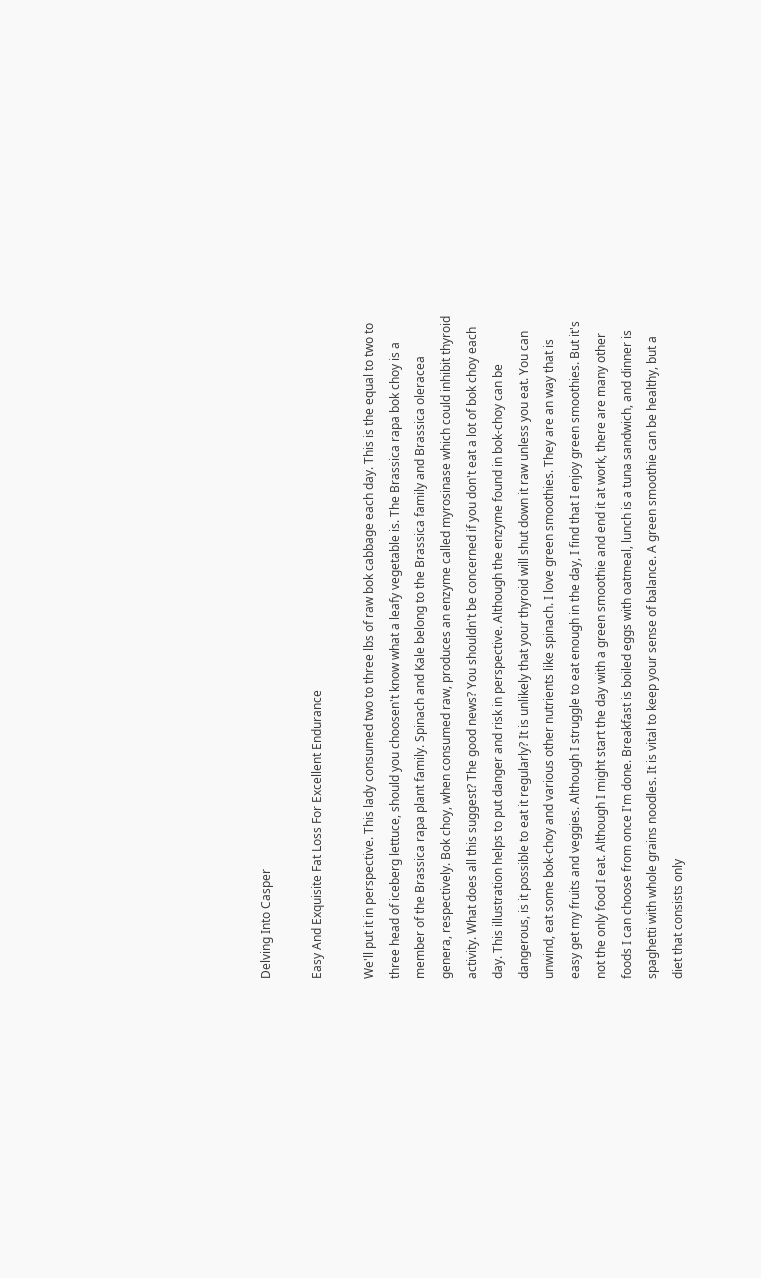Delving Into Casper

Easy And Exquisite Fat Loss For Excellent Endurance

We'll put it in perspective. This lady consumed two to three lbs of raw bok cabbage each day. This is the equal to two to three head of iceberg lettuce, should you choosen't know what a leafy vegetable is. The Brassica rapa bok choy is a member of the Brassica rapa plant family. Spinach and Kale belong to the Brassica family and Brassica oleracea genera, respectively. Bok choy, when consumed raw, produces an enzyme called myrosinase which could inhibit thyroid activity. What does all this suggest? The good news? You shouldn't be concerned if you don't eat a lot of bok choy each day. This illustration helps to put danger and risk in perspective. Although the enzyme found in bok-choy can be dangerous, is it possible to eat it regularly? It is unlikely that your thyroid will shut down it raw unless you eat. You can unwind, eat some bok-choy and various other nutrients like spinach. I love green smoothies. They are an way that is easy get my fruits and veggies. Although I struggle to eat enough in the day, I find that I enjoy green smoothies. But it's not the only food I eat. Although I might start the day with a green smoothie and end it at work, there are many other foods I can choose from once I'm done. Breakfast is boiled eggs with oatmeal, lunch is a tuna sandwich, and dinner is spaghetti with whole grains noodles. It is vital to keep your sense of balance. A green smoothie can be healthy, but a diet that consists only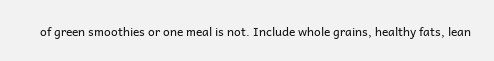of green smoothies or one meal is not. Include whole grains, healthy fats, lean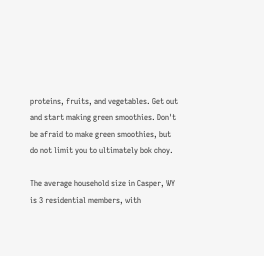proteins, fruits, and vegetables. Get out and start making green smoothies. Don't be afraid to make green smoothies, but do not limit you to ultimately bok choy.

The average household size in Casper, WY is 3 residential members, with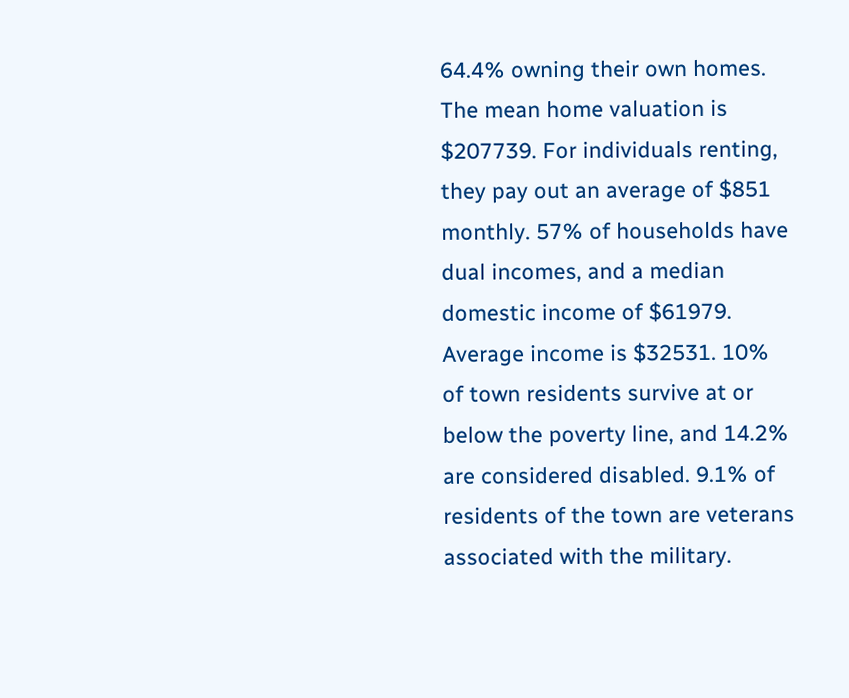64.4% owning their own homes. The mean home valuation is $207739. For individuals renting, they pay out an average of $851 monthly. 57% of households have dual incomes, and a median domestic income of $61979. Average income is $32531. 10% of town residents survive at or below the poverty line, and 14.2% are considered disabled. 9.1% of residents of the town are veterans associated with the military.